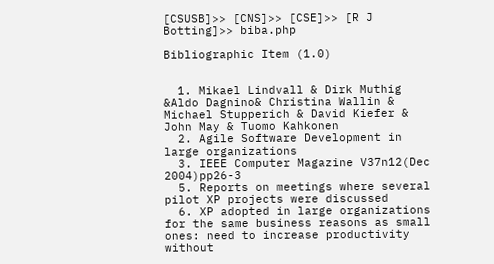[CSUSB]>> [CNS]>> [CSE]>> [R J Botting]>> biba.php

Bibliographic Item (1.0)


  1. Mikael Lindvall & Dirk Muthig &Aldo Dagnino& Christina Wallin & Michael Stupperich & David Kiefer & John May & Tuomo Kahkonen
  2. Agile Software Development in large organizations
  3. IEEE Computer Magazine V37n12(Dec 2004)pp26-3
  5. Reports on meetings where several pilot XP projects were discussed
  6. XP adopted in large organizations for the same business reasons as small ones: need to increase productivity without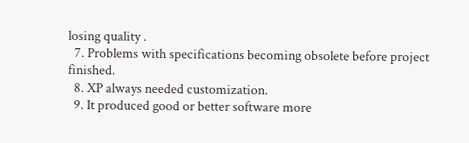losing quality .
  7. Problems with specifications becoming obsolete before project finished.
  8. XP always needed customization.
  9. It produced good or better software more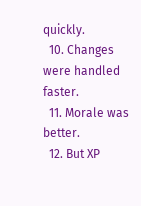quickly.
  10. Changes were handled faster.
  11. Morale was better.
  12. But XP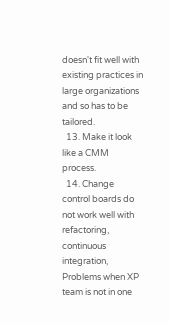doesn't fit well with existing practices in large organizations and so has to be tailored.
  13. Make it look like a CMM process.
  14. Change control boards do not work well with refactoring, continuous integration, Problems when XP team is not in one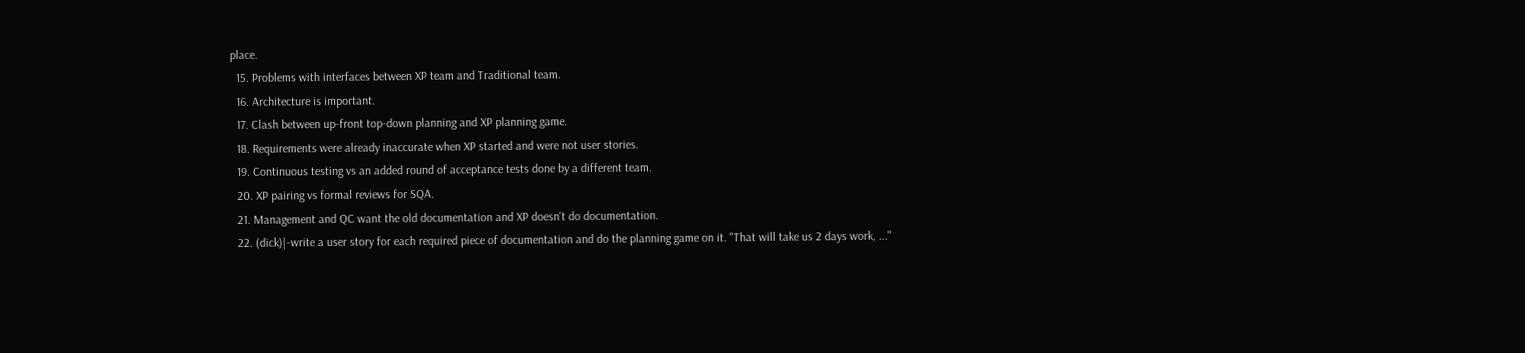place.
  15. Problems with interfaces between XP team and Traditional team.
  16. Architecture is important.
  17. Clash between up-front top-down planning and XP planning game.
  18. Requirements were already inaccurate when XP started and were not user stories.
  19. Continuous testing vs an added round of acceptance tests done by a different team.
  20. XP pairing vs formal reviews for SQA.
  21. Management and QC want the old documentation and XP doesn't do documentation.
  22. (dick)|-write a user story for each required piece of documentation and do the planning game on it. "That will take us 2 days work, ..."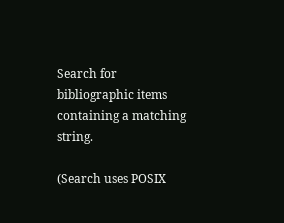Search for bibliographic items containing a matching string.

(Search uses POSIX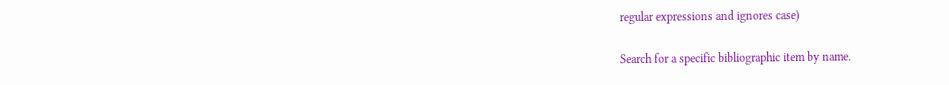regular expressions and ignores case)

Search for a specific bibliographic item by name.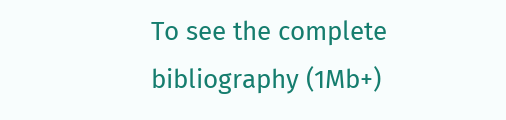To see the complete bibliography (1Mb+)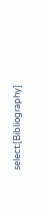select:[Bibliography]